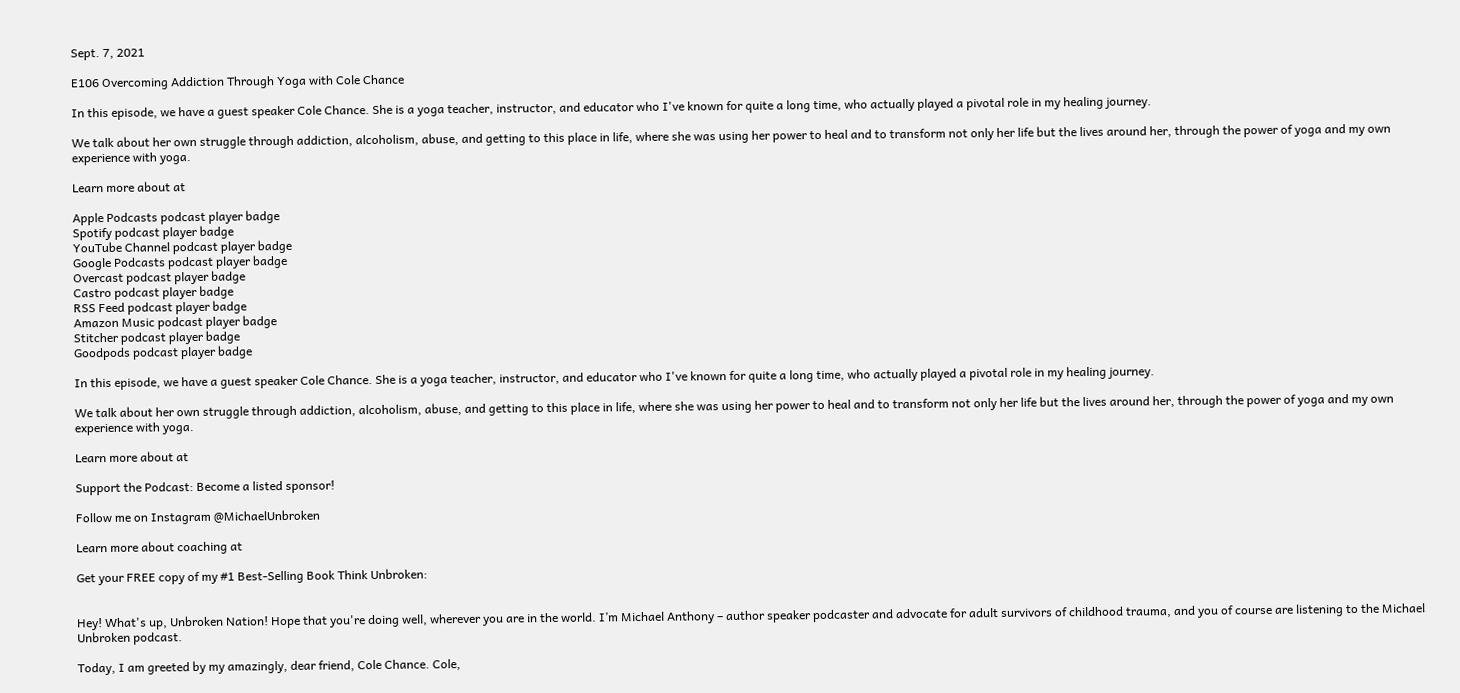Sept. 7, 2021

E106 Overcoming Addiction Through Yoga with Cole Chance

In this episode, we have a guest speaker Cole Chance. She is a yoga teacher, instructor, and educator who I've known for quite a long time, who actually played a pivotal role in my healing journey.

We talk about her own struggle through addiction, alcoholism, abuse, and getting to this place in life, where she was using her power to heal and to transform not only her life but the lives around her, through the power of yoga and my own experience with yoga.

Learn more about at

Apple Podcasts podcast player badge
Spotify podcast player badge
YouTube Channel podcast player badge
Google Podcasts podcast player badge
Overcast podcast player badge
Castro podcast player badge
RSS Feed podcast player badge
Amazon Music podcast player badge
Stitcher podcast player badge
Goodpods podcast player badge

In this episode, we have a guest speaker Cole Chance. She is a yoga teacher, instructor, and educator who I've known for quite a long time, who actually played a pivotal role in my healing journey.

We talk about her own struggle through addiction, alcoholism, abuse, and getting to this place in life, where she was using her power to heal and to transform not only her life but the lives around her, through the power of yoga and my own experience with yoga.

Learn more about at

Support the Podcast: Become a listed sponsor!

Follow me on Instagram @MichaelUnbroken

Learn more about coaching at

Get your FREE copy of my #1 Best-Selling Book Think Unbroken:


Hey! What's up, Unbroken Nation! Hope that you're doing well, wherever you are in the world. I’m Michael Anthony – author speaker podcaster and advocate for adult survivors of childhood trauma, and you of course are listening to the Michael Unbroken podcast.

Today, I am greeted by my amazingly, dear friend, Cole Chance. Cole,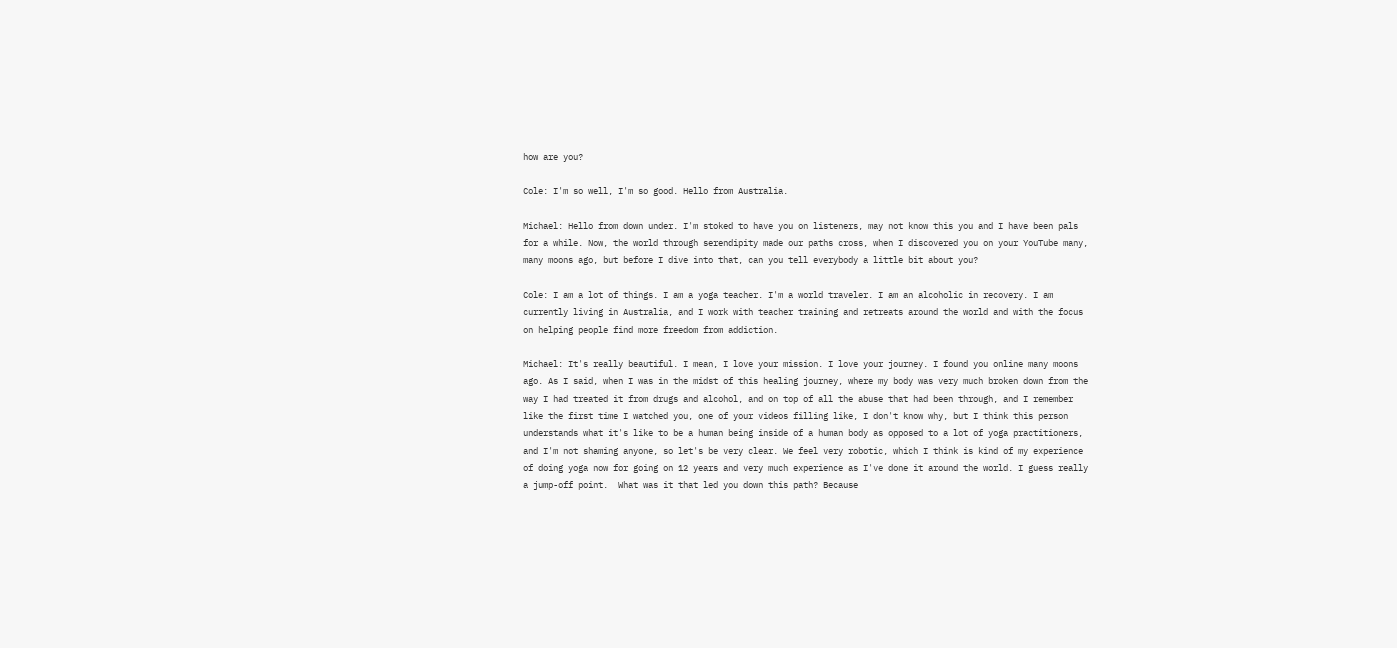how are you?

Cole: I'm so well, I'm so good. Hello from Australia.

Michael: Hello from down under. I'm stoked to have you on listeners, may not know this you and I have been pals for a while. Now, the world through serendipity made our paths cross, when I discovered you on your YouTube many, many moons ago, but before I dive into that, can you tell everybody a little bit about you?

Cole: I am a lot of things. I am a yoga teacher. I'm a world traveler. I am an alcoholic in recovery. I am currently living in Australia, and I work with teacher training and retreats around the world and with the focus on helping people find more freedom from addiction.

Michael: It's really beautiful. I mean, I love your mission. I love your journey. I found you online many moons ago. As I said, when I was in the midst of this healing journey, where my body was very much broken down from the way I had treated it from drugs and alcohol, and on top of all the abuse that had been through, and I remember like the first time I watched you, one of your videos filling like, I don't know why, but I think this person understands what it's like to be a human being inside of a human body as opposed to a lot of yoga practitioners, and I'm not shaming anyone, so let's be very clear. We feel very robotic, which I think is kind of my experience of doing yoga now for going on 12 years and very much experience as I've done it around the world. I guess really a jump-off point.  What was it that led you down this path? Because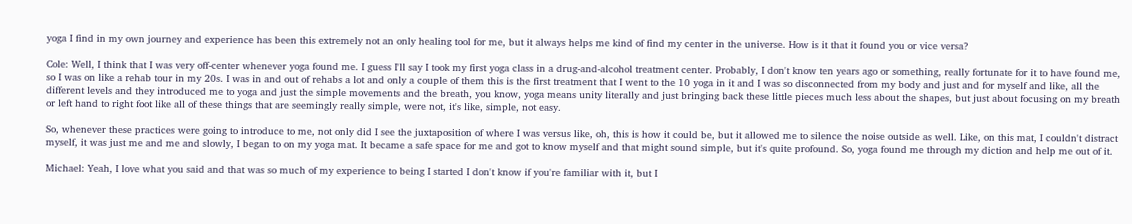yoga I find in my own journey and experience has been this extremely not an only healing tool for me, but it always helps me kind of find my center in the universe. How is it that it found you or vice versa?

Cole: Well, I think that I was very off-center whenever yoga found me. I guess I'll say I took my first yoga class in a drug-and-alcohol treatment center. Probably, I don't know ten years ago or something, really fortunate for it to have found me, so I was on like a rehab tour in my 20s. I was in and out of rehabs a lot and only a couple of them this is the first treatment that I went to the 10 yoga in it and I was so disconnected from my body and just and for myself and like, all the different levels and they introduced me to yoga and just the simple movements and the breath, you know, yoga means unity literally and just bringing back these little pieces much less about the shapes, but just about focusing on my breath or left hand to right foot like all of these things that are seemingly really simple, were not, it's like, simple, not easy.

So, whenever these practices were going to introduce to me, not only did I see the juxtaposition of where I was versus like, oh, this is how it could be, but it allowed me to silence the noise outside as well. Like, on this mat, I couldn't distract myself, it was just me and me and slowly, I began to on my yoga mat. It became a safe space for me and got to know myself and that might sound simple, but it's quite profound. So, yoga found me through my diction and help me out of it.

Michael: Yeah, I love what you said and that was so much of my experience to being I started I don't know if you're familiar with it, but I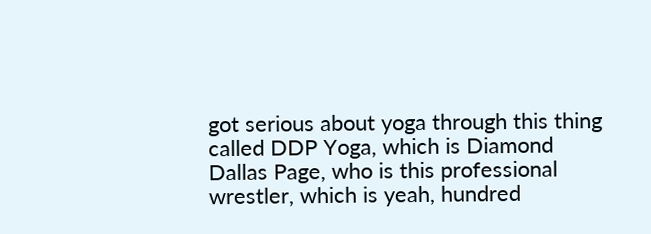got serious about yoga through this thing called DDP Yoga, which is Diamond Dallas Page, who is this professional wrestler, which is yeah, hundred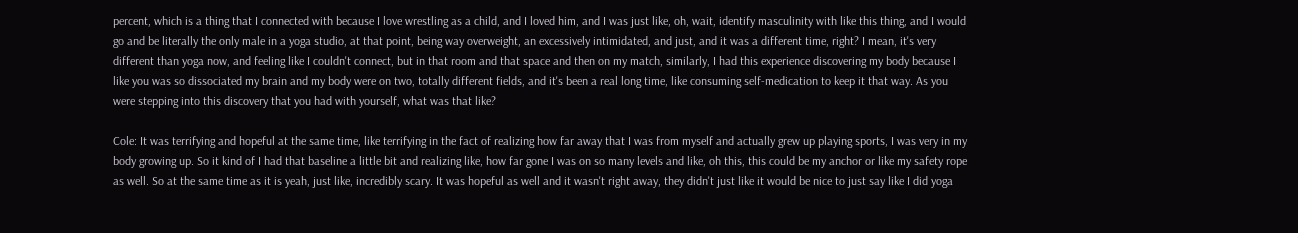percent, which is a thing that I connected with because I love wrestling as a child, and I loved him, and I was just like, oh, wait, identify masculinity with like this thing, and I would go and be literally the only male in a yoga studio, at that point, being way overweight, an excessively intimidated, and just, and it was a different time, right? I mean, it's very different than yoga now, and feeling like I couldn't connect, but in that room and that space and then on my match, similarly, I had this experience discovering my body because I like you was so dissociated my brain and my body were on two, totally different fields, and it's been a real long time, like consuming self-medication to keep it that way. As you were stepping into this discovery that you had with yourself, what was that like?

Cole: It was terrifying and hopeful at the same time, like terrifying in the fact of realizing how far away that I was from myself and actually grew up playing sports, I was very in my body growing up. So it kind of I had that baseline a little bit and realizing like, how far gone I was on so many levels and like, oh this, this could be my anchor or like my safety rope as well. So at the same time as it is yeah, just like, incredibly scary. It was hopeful as well and it wasn't right away, they didn't just like it would be nice to just say like I did yoga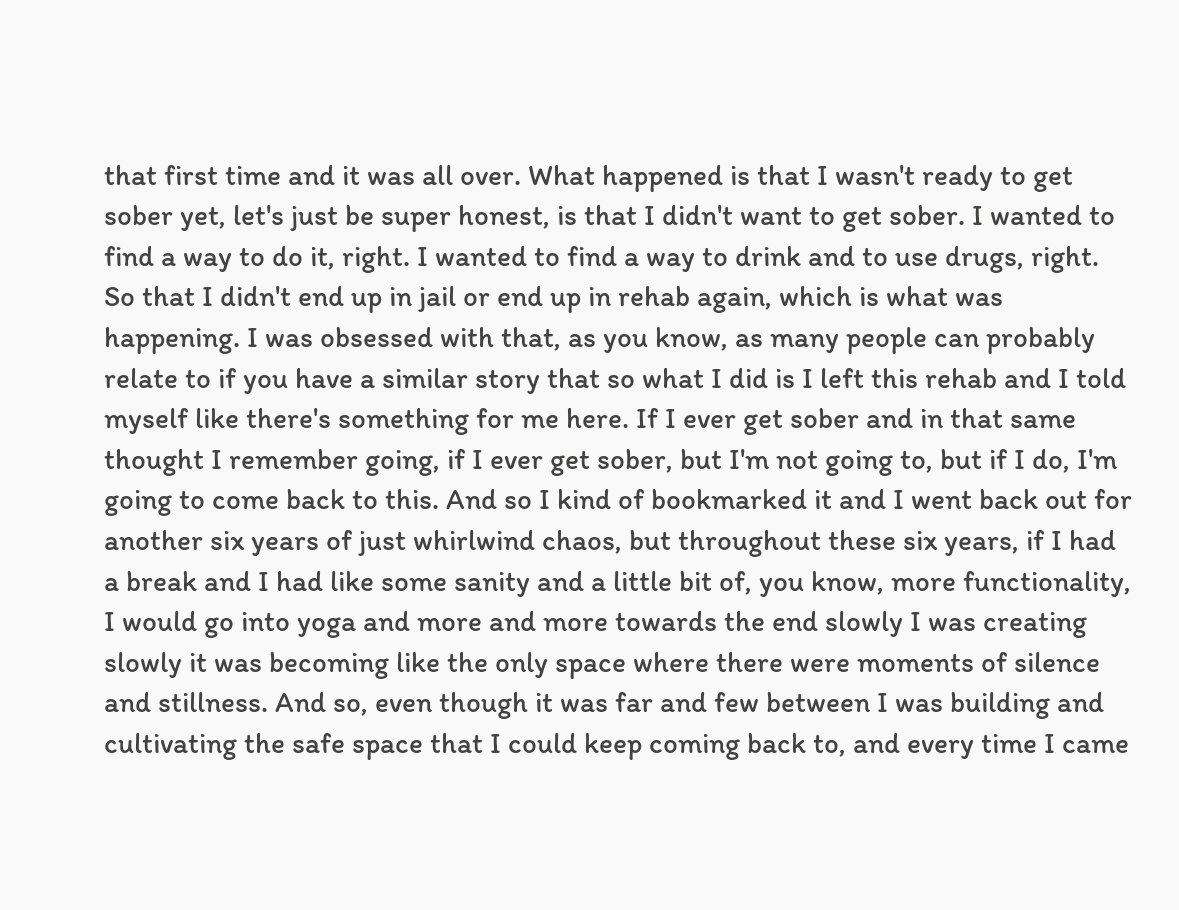that first time and it was all over. What happened is that I wasn't ready to get sober yet, let's just be super honest, is that I didn't want to get sober. I wanted to find a way to do it, right. I wanted to find a way to drink and to use drugs, right. So that I didn't end up in jail or end up in rehab again, which is what was happening. I was obsessed with that, as you know, as many people can probably relate to if you have a similar story that so what I did is I left this rehab and I told myself like there's something for me here. If I ever get sober and in that same thought I remember going, if I ever get sober, but I'm not going to, but if I do, I'm going to come back to this. And so I kind of bookmarked it and I went back out for another six years of just whirlwind chaos, but throughout these six years, if I had a break and I had like some sanity and a little bit of, you know, more functionality, I would go into yoga and more and more towards the end slowly I was creating slowly it was becoming like the only space where there were moments of silence and stillness. And so, even though it was far and few between I was building and cultivating the safe space that I could keep coming back to, and every time I came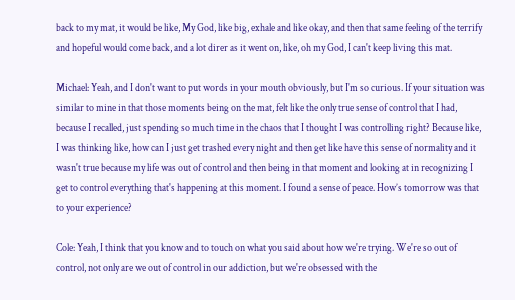back to my mat, it would be like, My God, like big, exhale and like okay, and then that same feeling of the terrify and hopeful would come back, and a lot direr as it went on, like, oh my God, I can't keep living this mat.

Michael: Yeah, and I don't want to put words in your mouth obviously, but I'm so curious. If your situation was similar to mine in that those moments being on the mat, felt like the only true sense of control that I had, because I recalled, just spending so much time in the chaos that I thought I was controlling right? Because like, I was thinking like, how can I just get trashed every night and then get like have this sense of normality and it wasn't true because my life was out of control and then being in that moment and looking at in recognizing I get to control everything that's happening at this moment. I found a sense of peace. How’s tomorrow was that to your experience?

Cole: Yeah, I think that you know and to touch on what you said about how we're trying. We're so out of control, not only are we out of control in our addiction, but we're obsessed with the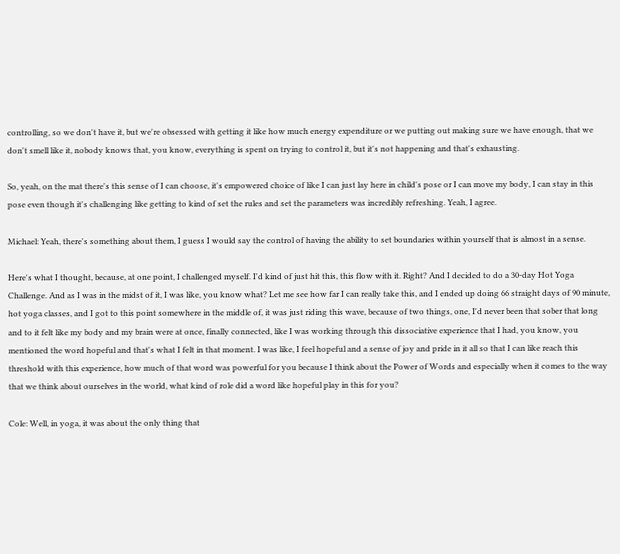controlling, so we don't have it, but we're obsessed with getting it like how much energy expenditure or we putting out making sure we have enough, that we don't smell like it, nobody knows that, you know, everything is spent on trying to control it, but it's not happening and that's exhausting.

So, yeah, on the mat there's this sense of I can choose, it's empowered choice of like I can just lay here in child's pose or I can move my body, I can stay in this pose even though it's challenging like getting to kind of set the rules and set the parameters was incredibly refreshing. Yeah, I agree.

Michael: Yeah, there's something about them, I guess I would say the control of having the ability to set boundaries within yourself that is almost in a sense.

Here's what I thought, because, at one point, I challenged myself. I'd kind of just hit this, this flow with it. Right? And I decided to do a 30-day Hot Yoga Challenge. And as I was in the midst of it, I was like, you know what? Let me see how far I can really take this, and I ended up doing 66 straight days of 90 minute, hot yoga classes, and I got to this point somewhere in the middle of, it was just riding this wave, because of two things, one, I'd never been that sober that long and to it felt like my body and my brain were at once, finally connected, like I was working through this dissociative experience that I had, you know, you mentioned the word hopeful and that's what I felt in that moment. I was like, I feel hopeful and a sense of joy and pride in it all so that I can like reach this threshold with this experience, how much of that word was powerful for you because I think about the Power of Words and especially when it comes to the way that we think about ourselves in the world, what kind of role did a word like hopeful play in this for you?

Cole: Well, in yoga, it was about the only thing that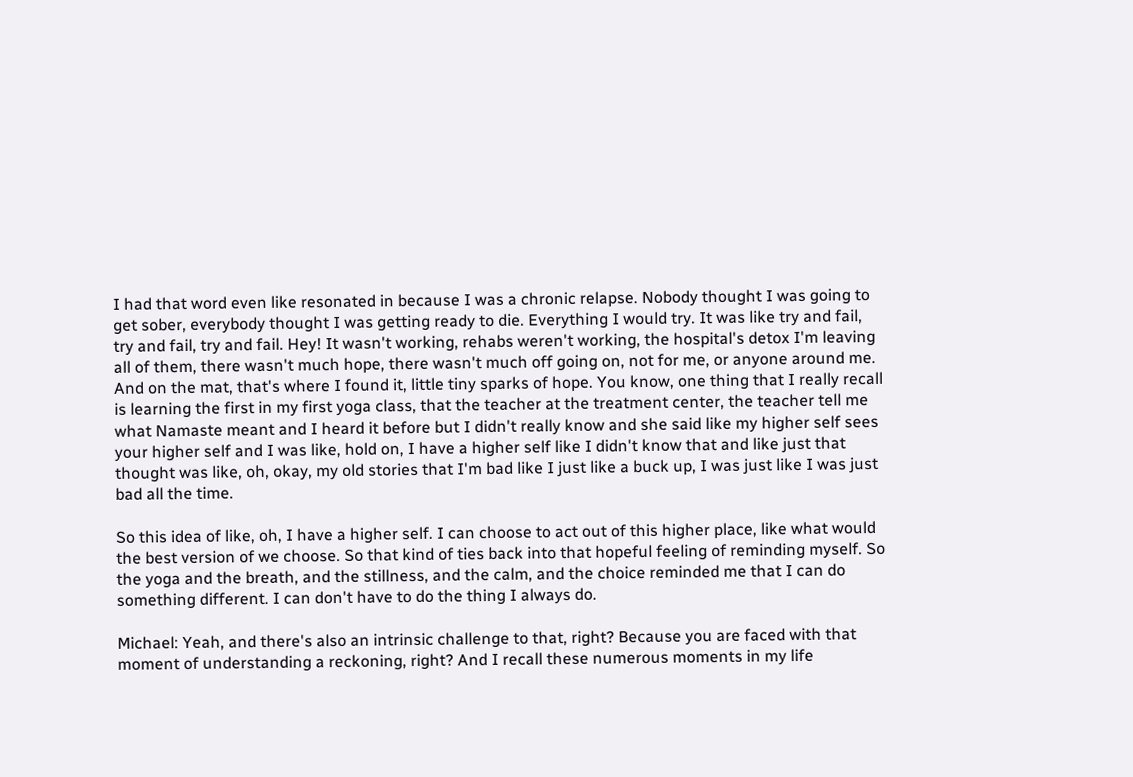I had that word even like resonated in because I was a chronic relapse. Nobody thought I was going to get sober, everybody thought I was getting ready to die. Everything I would try. It was like try and fail, try and fail, try and fail. Hey! It wasn't working, rehabs weren't working, the hospital's detox I'm leaving all of them, there wasn't much hope, there wasn't much off going on, not for me, or anyone around me. And on the mat, that's where I found it, little tiny sparks of hope. You know, one thing that I really recall is learning the first in my first yoga class, that the teacher at the treatment center, the teacher tell me what Namaste meant and I heard it before but I didn't really know and she said like my higher self sees your higher self and I was like, hold on, I have a higher self like I didn't know that and like just that thought was like, oh, okay, my old stories that I'm bad like I just like a buck up, I was just like I was just bad all the time.

So this idea of like, oh, I have a higher self. I can choose to act out of this higher place, like what would the best version of we choose. So that kind of ties back into that hopeful feeling of reminding myself. So the yoga and the breath, and the stillness, and the calm, and the choice reminded me that I can do something different. I can don't have to do the thing I always do.

Michael: Yeah, and there's also an intrinsic challenge to that, right? Because you are faced with that moment of understanding a reckoning, right? And I recall these numerous moments in my life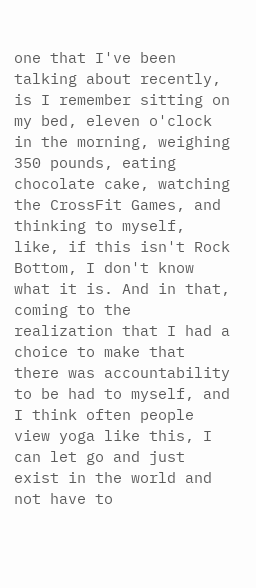one that I've been talking about recently, is I remember sitting on my bed, eleven o'clock in the morning, weighing 350 pounds, eating chocolate cake, watching the CrossFit Games, and thinking to myself, like, if this isn't Rock Bottom, I don't know what it is. And in that, coming to the realization that I had a choice to make that there was accountability to be had to myself, and I think often people view yoga like this, I can let go and just exist in the world and not have to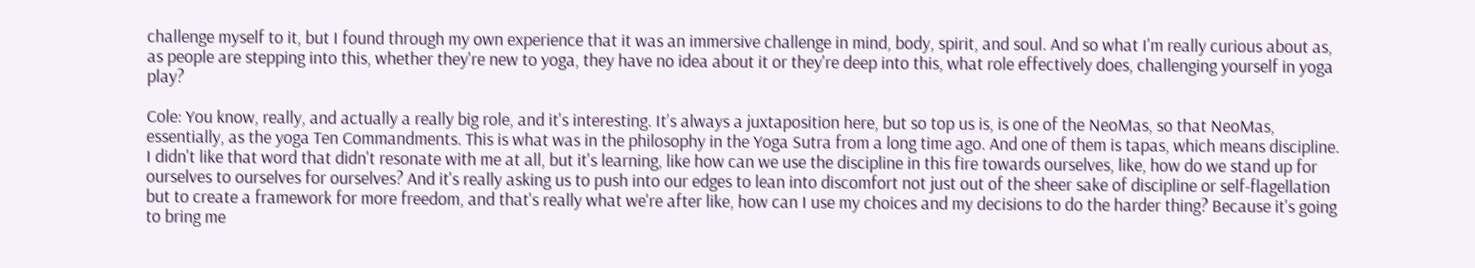challenge myself to it, but I found through my own experience that it was an immersive challenge in mind, body, spirit, and soul. And so what I'm really curious about as, as people are stepping into this, whether they're new to yoga, they have no idea about it or they're deep into this, what role effectively does, challenging yourself in yoga play?

Cole: You know, really, and actually a really big role, and it's interesting. It’s always a juxtaposition here, but so top us is, is one of the NeoMas, so that NeoMas, essentially, as the yoga Ten Commandments. This is what was in the philosophy in the Yoga Sutra from a long time ago. And one of them is tapas, which means discipline. I didn't like that word that didn't resonate with me at all, but it's learning, like how can we use the discipline in this fire towards ourselves, like, how do we stand up for ourselves to ourselves for ourselves? And it's really asking us to push into our edges to lean into discomfort not just out of the sheer sake of discipline or self-flagellation but to create a framework for more freedom, and that's really what we're after like, how can I use my choices and my decisions to do the harder thing? Because it's going to bring me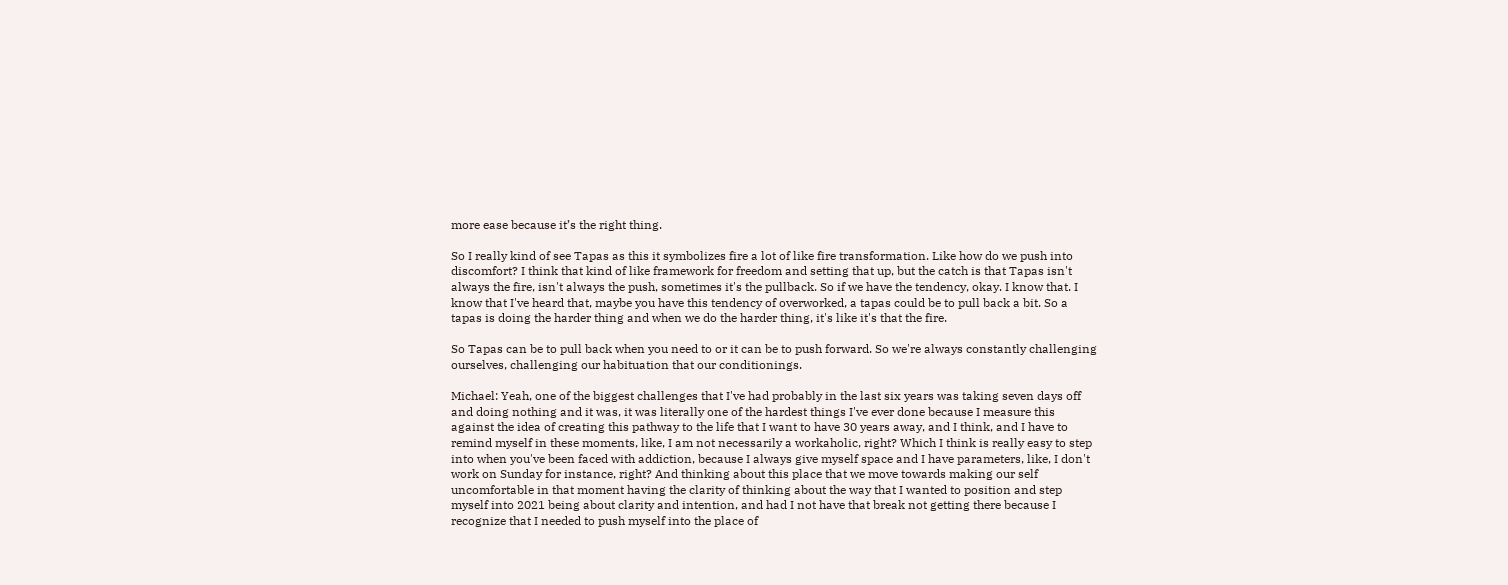more ease because it’s the right thing.

So I really kind of see Tapas as this it symbolizes fire a lot of like fire transformation. Like how do we push into discomfort? I think that kind of like framework for freedom and setting that up, but the catch is that Tapas isn't always the fire, isn't always the push, sometimes it's the pullback. So if we have the tendency, okay. I know that. I know that I've heard that, maybe you have this tendency of overworked, a tapas could be to pull back a bit. So a tapas is doing the harder thing and when we do the harder thing, it's like it's that the fire.

So Tapas can be to pull back when you need to or it can be to push forward. So we're always constantly challenging ourselves, challenging our habituation that our conditionings.

Michael: Yeah, one of the biggest challenges that I've had probably in the last six years was taking seven days off and doing nothing and it was, it was literally one of the hardest things I've ever done because I measure this against the idea of creating this pathway to the life that I want to have 30 years away, and I think, and I have to remind myself in these moments, like, I am not necessarily a workaholic, right? Which I think is really easy to step into when you've been faced with addiction, because I always give myself space and I have parameters, like, I don't work on Sunday for instance, right? And thinking about this place that we move towards making our self uncomfortable in that moment having the clarity of thinking about the way that I wanted to position and step myself into 2021 being about clarity and intention, and had I not have that break not getting there because I recognize that I needed to push myself into the place of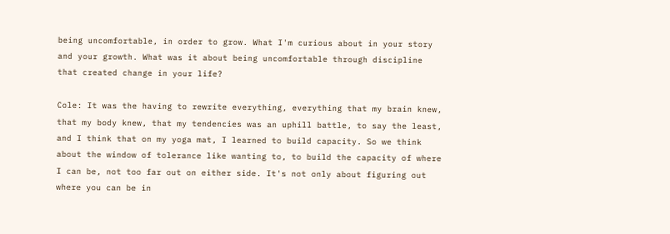being uncomfortable, in order to grow. What I'm curious about in your story and your growth. What was it about being uncomfortable through discipline that created change in your life?

Cole: It was the having to rewrite everything, everything that my brain knew, that my body knew, that my tendencies was an uphill battle, to say the least, and I think that on my yoga mat, I learned to build capacity. So we think about the window of tolerance like wanting to, to build the capacity of where I can be, not too far out on either side. It's not only about figuring out where you can be in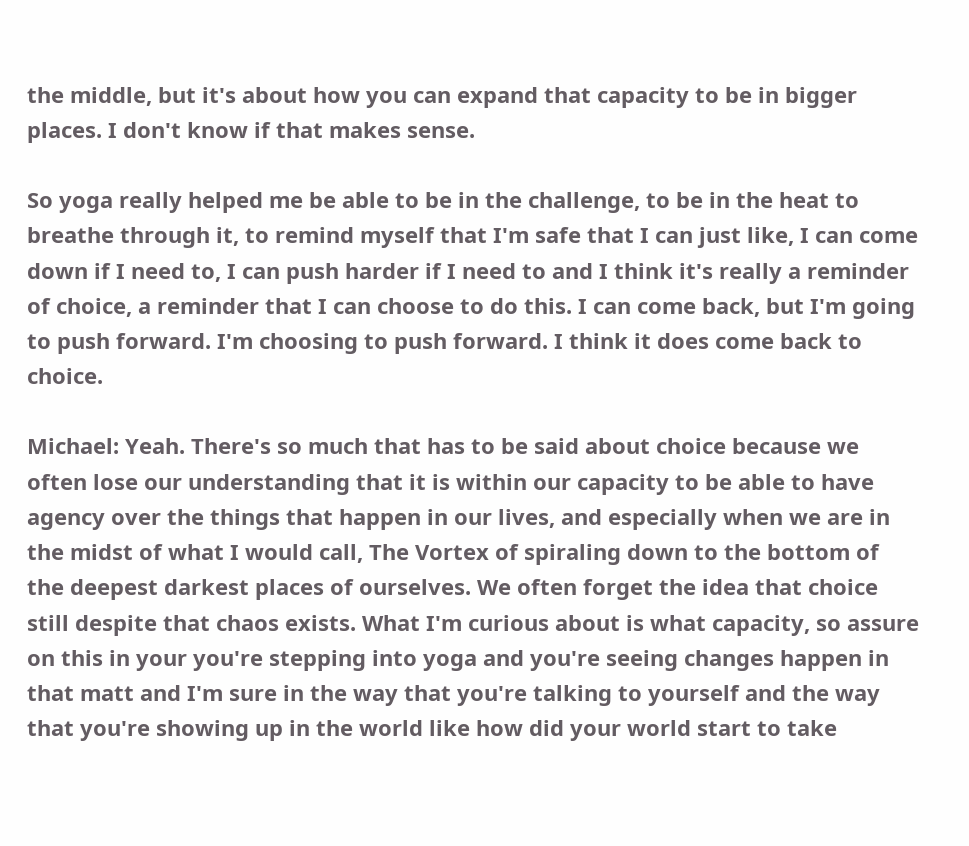the middle, but it's about how you can expand that capacity to be in bigger places. I don't know if that makes sense.

So yoga really helped me be able to be in the challenge, to be in the heat to breathe through it, to remind myself that I'm safe that I can just like, I can come down if I need to, I can push harder if I need to and I think it's really a reminder of choice, a reminder that I can choose to do this. I can come back, but I'm going to push forward. I'm choosing to push forward. I think it does come back to choice.

Michael: Yeah. There's so much that has to be said about choice because we often lose our understanding that it is within our capacity to be able to have agency over the things that happen in our lives, and especially when we are in the midst of what I would call, The Vortex of spiraling down to the bottom of the deepest darkest places of ourselves. We often forget the idea that choice still despite that chaos exists. What I'm curious about is what capacity, so assure on this in your you're stepping into yoga and you're seeing changes happen in that matt and I'm sure in the way that you're talking to yourself and the way that you're showing up in the world like how did your world start to take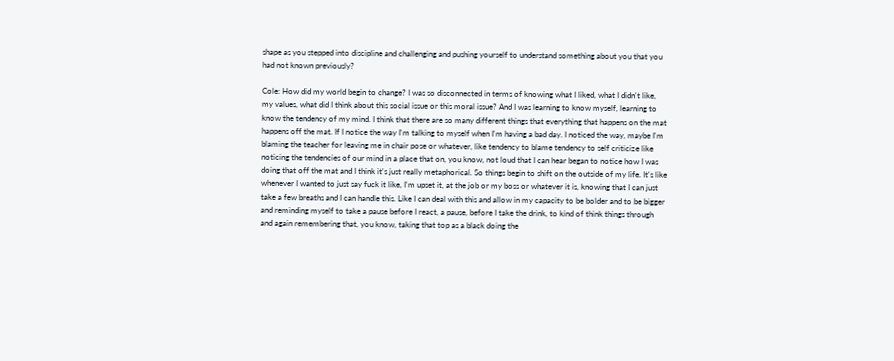shape as you stepped into discipline and challenging and pushing yourself to understand something about you that you had not known previously?

Cole: How did my world begin to change? I was so disconnected in terms of knowing what I liked, what I didn't like, my values, what did I think about this social issue or this moral issue? And I was learning to know myself, learning to know the tendency of my mind. I think that there are so many different things that everything that happens on the mat happens off the mat. If I notice the way I'm talking to myself when I'm having a bad day. I noticed the way, maybe I'm blaming the teacher for leaving me in chair pose or whatever, like tendency to blame tendency to self criticize like noticing the tendencies of our mind in a place that on, you know, not loud that I can hear began to notice how I was doing that off the mat and I think it's just really metaphorical. So things begin to shift on the outside of my life. It's like whenever I wanted to just say fuck it like, I'm upset it, at the job or my boss or whatever it is, knowing that I can just take a few breaths and I can handle this. Like I can deal with this and allow in my capacity to be bolder and to be bigger and reminding myself to take a pause before I react, a pause, before I take the drink, to kind of think things through and again remembering that, you know, taking that top as a black doing the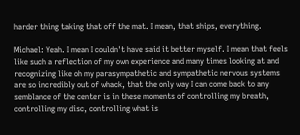harder thing taking that off the mat. I mean, that ships, everything.

Michael: Yeah. I mean I couldn't have said it better myself. I mean that feels like such a reflection of my own experience and many times looking at and recognizing like oh my parasympathetic and sympathetic nervous systems are so incredibly out of whack, that the only way I can come back to any semblance of the center is in these moments of controlling my breath, controlling my disc, controlling what is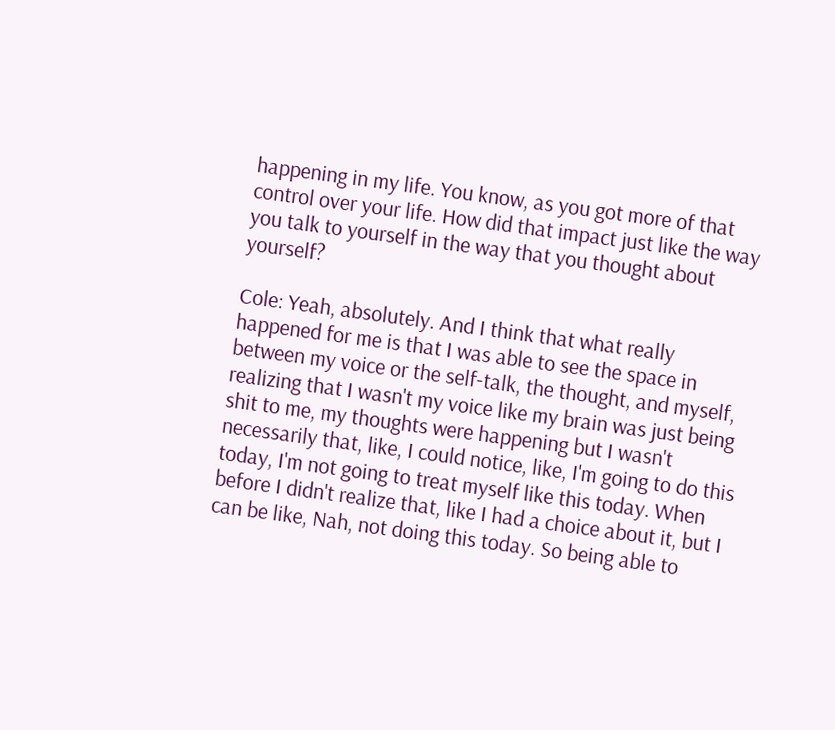happening in my life. You know, as you got more of that control over your life. How did that impact just like the way you talk to yourself in the way that you thought about yourself?

Cole: Yeah, absolutely. And I think that what really happened for me is that I was able to see the space in between my voice or the self-talk, the thought, and myself, realizing that I wasn't my voice like my brain was just being shit to me, my thoughts were happening but I wasn't necessarily that, like, I could notice, like, I'm going to do this today, I'm not going to treat myself like this today. When before I didn't realize that, like I had a choice about it, but I can be like, Nah, not doing this today. So being able to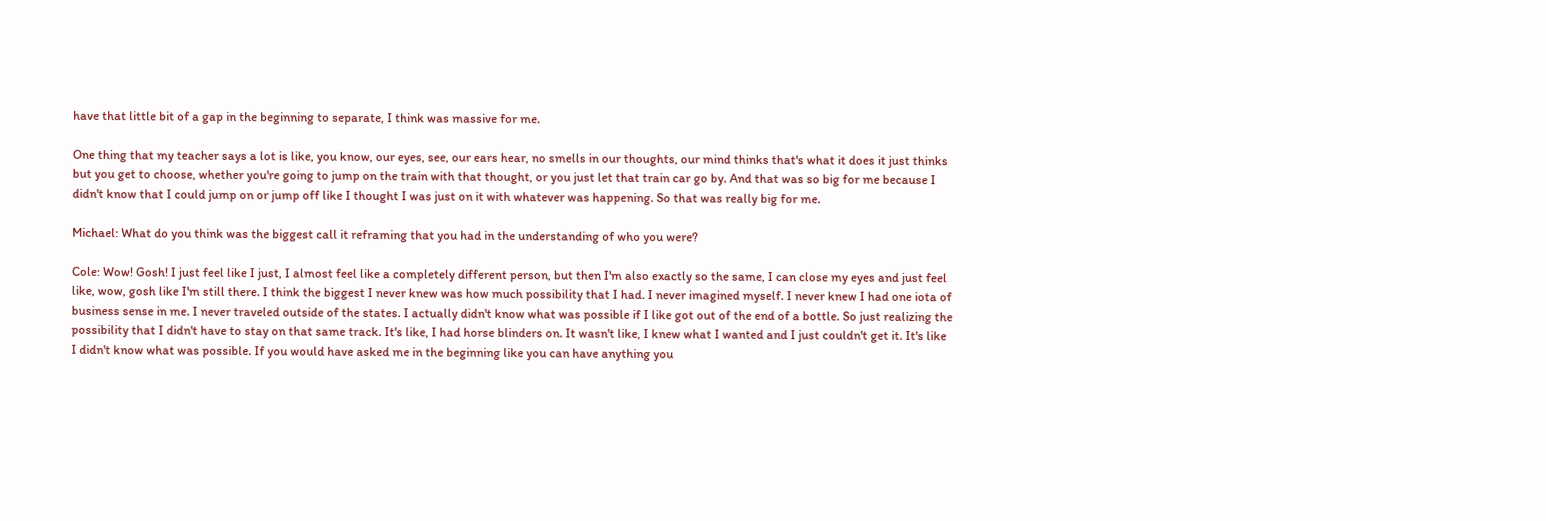have that little bit of a gap in the beginning to separate, I think was massive for me.

One thing that my teacher says a lot is like, you know, our eyes, see, our ears hear, no smells in our thoughts, our mind thinks that's what it does it just thinks but you get to choose, whether you're going to jump on the train with that thought, or you just let that train car go by. And that was so big for me because I didn't know that I could jump on or jump off like I thought I was just on it with whatever was happening. So that was really big for me.

Michael: What do you think was the biggest call it reframing that you had in the understanding of who you were?

Cole: Wow! Gosh! I just feel like I just, I almost feel like a completely different person, but then I'm also exactly so the same, I can close my eyes and just feel like, wow, gosh like I'm still there. I think the biggest I never knew was how much possibility that I had. I never imagined myself. I never knew I had one iota of business sense in me. I never traveled outside of the states. I actually didn't know what was possible if I like got out of the end of a bottle. So just realizing the possibility that I didn't have to stay on that same track. It's like, I had horse blinders on. It wasn't like, I knew what I wanted and I just couldn't get it. It's like I didn't know what was possible. If you would have asked me in the beginning like you can have anything you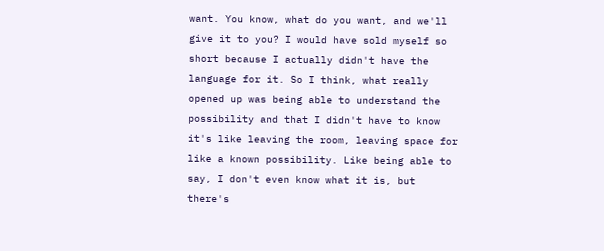want. You know, what do you want, and we'll give it to you? I would have sold myself so short because I actually didn't have the language for it. So I think, what really opened up was being able to understand the possibility and that I didn't have to know it's like leaving the room, leaving space for like a known possibility. Like being able to say, I don't even know what it is, but there's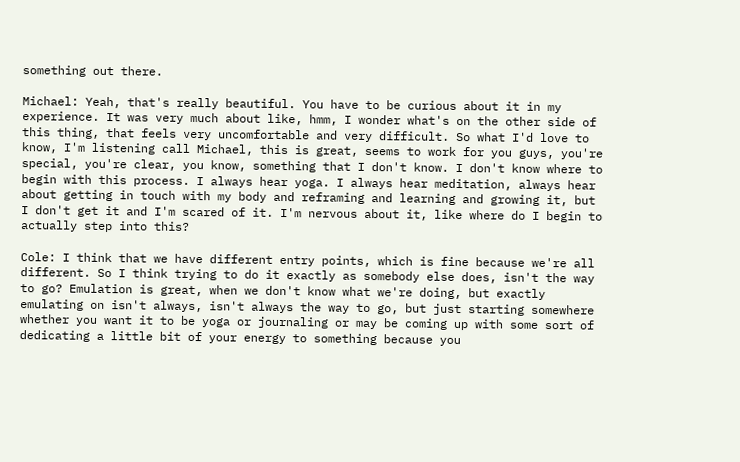something out there.

Michael: Yeah, that's really beautiful. You have to be curious about it in my experience. It was very much about like, hmm, I wonder what's on the other side of this thing, that feels very uncomfortable and very difficult. So what I'd love to know, I'm listening call Michael, this is great, seems to work for you guys, you're special, you're clear, you know, something that I don't know. I don't know where to begin with this process. I always hear yoga. I always hear meditation, always hear about getting in touch with my body and reframing and learning and growing it, but I don't get it and I'm scared of it. I'm nervous about it, like where do I begin to actually step into this?

Cole: I think that we have different entry points, which is fine because we're all different. So I think trying to do it exactly as somebody else does, isn't the way to go? Emulation is great, when we don't know what we're doing, but exactly emulating on isn't always, isn't always the way to go, but just starting somewhere whether you want it to be yoga or journaling or may be coming up with some sort of dedicating a little bit of your energy to something because you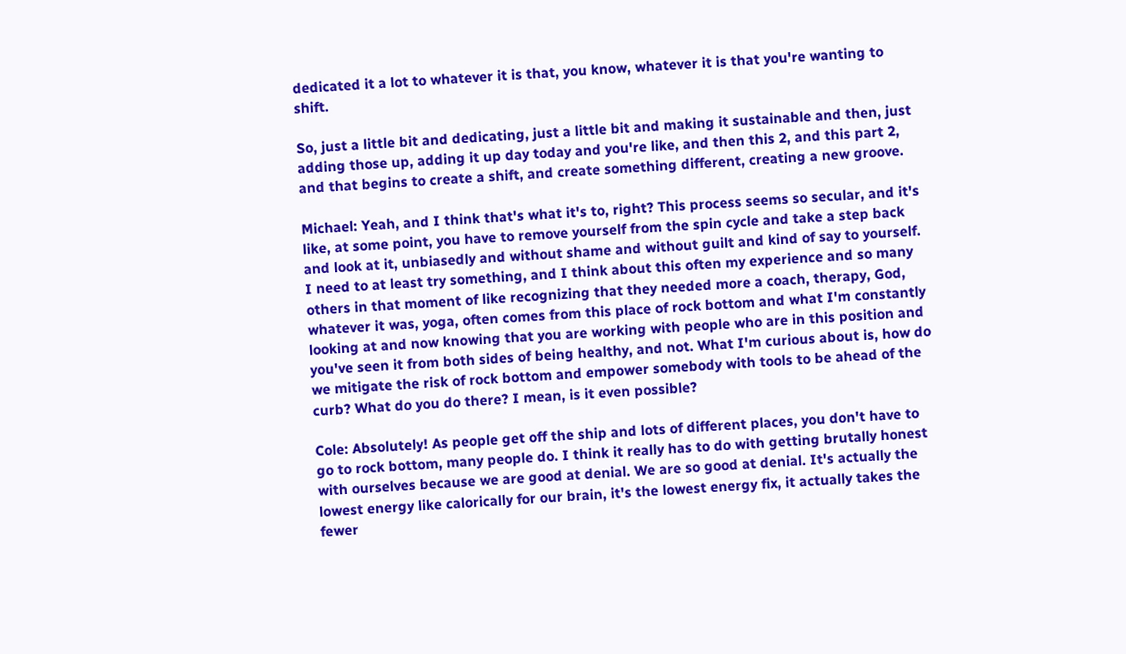dedicated it a lot to whatever it is that, you know, whatever it is that you're wanting to shift.

So, just a little bit and dedicating, just a little bit and making it sustainable and then, just adding those up, adding it up day today and you're like, and then this 2, and this part 2, and that begins to create a shift, and create something different, creating a new groove.

Michael: Yeah, and I think that's what it's to, right? This process seems so secular, and it's like, at some point, you have to remove yourself from the spin cycle and take a step back and look at it, unbiasedly and without shame and without guilt and kind of say to yourself. I need to at least try something, and I think about this often my experience and so many others in that moment of like recognizing that they needed more a coach, therapy, God, whatever it was, yoga, often comes from this place of rock bottom and what I'm constantly looking at and now knowing that you are working with people who are in this position and you've seen it from both sides of being healthy, and not. What I'm curious about is, how do we mitigate the risk of rock bottom and empower somebody with tools to be ahead of the curb? What do you do there? I mean, is it even possible?

Cole: Absolutely! As people get off the ship and lots of different places, you don't have to go to rock bottom, many people do. I think it really has to do with getting brutally honest with ourselves because we are good at denial. We are so good at denial. It's actually the lowest energy like calorically for our brain, it's the lowest energy fix, it actually takes the fewer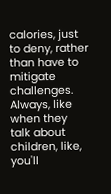calories, just to deny, rather than have to mitigate challenges. Always, like when they talk about children, like, you'll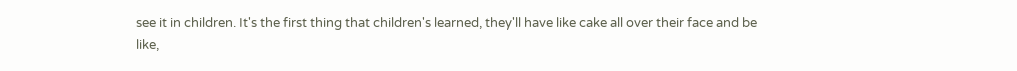see it in children. It's the first thing that children's learned, they'll have like cake all over their face and be like,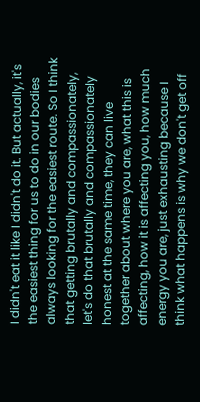I didn't eat it like I didn't do it. But actually, it's the easiest thing for us to do in our bodies always looking for the easiest route. So I think that getting brutally and compassionately, let's do that brutally and compassionately honest at the same time, they can live together about where you are, what this is affecting, how it is affecting you, how much energy you are, just exhausting because I think what happens is why we don't get off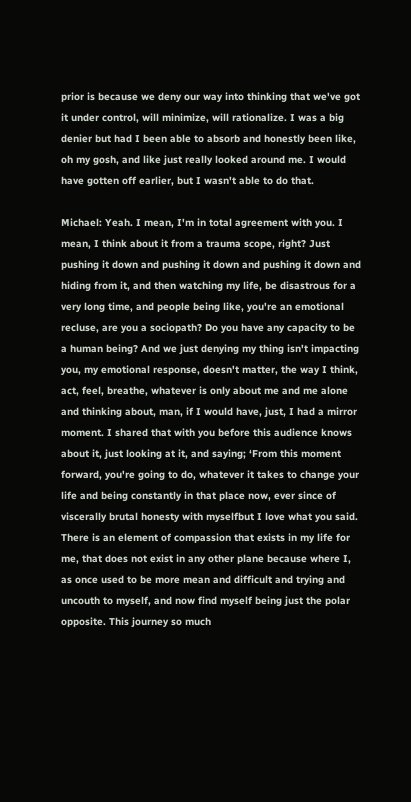prior is because we deny our way into thinking that we've got it under control, will minimize, will rationalize. I was a big denier but had I been able to absorb and honestly been like, oh my gosh, and like just really looked around me. I would have gotten off earlier, but I wasn't able to do that.

Michael: Yeah. I mean, I'm in total agreement with you. I mean, I think about it from a trauma scope, right? Just pushing it down and pushing it down and pushing it down and hiding from it, and then watching my life, be disastrous for a very long time, and people being like, you're an emotional recluse, are you a sociopath? Do you have any capacity to be a human being? And we just denying my thing isn't impacting you, my emotional response, doesn't matter, the way I think, act, feel, breathe, whatever is only about me and me alone and thinking about, man, if I would have, just, I had a mirror moment. I shared that with you before this audience knows about it, just looking at it, and saying; ‘From this moment forward, you're going to do, whatever it takes to change your life and being constantly in that place now, ever since of viscerally brutal honesty with myselfbut I love what you said. There is an element of compassion that exists in my life for me, that does not exist in any other plane because where I, as once used to be more mean and difficult and trying and uncouth to myself, and now find myself being just the polar opposite. This journey so much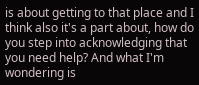is about getting to that place and I think also it's a part about, how do you step into acknowledging that you need help? And what I'm wondering is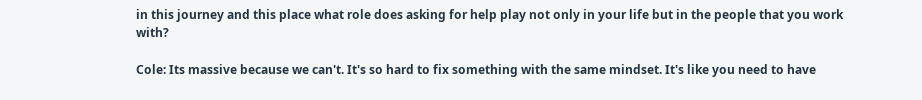in this journey and this place what role does asking for help play not only in your life but in the people that you work with?

Cole: Its massive because we can't. It's so hard to fix something with the same mindset. It's like you need to have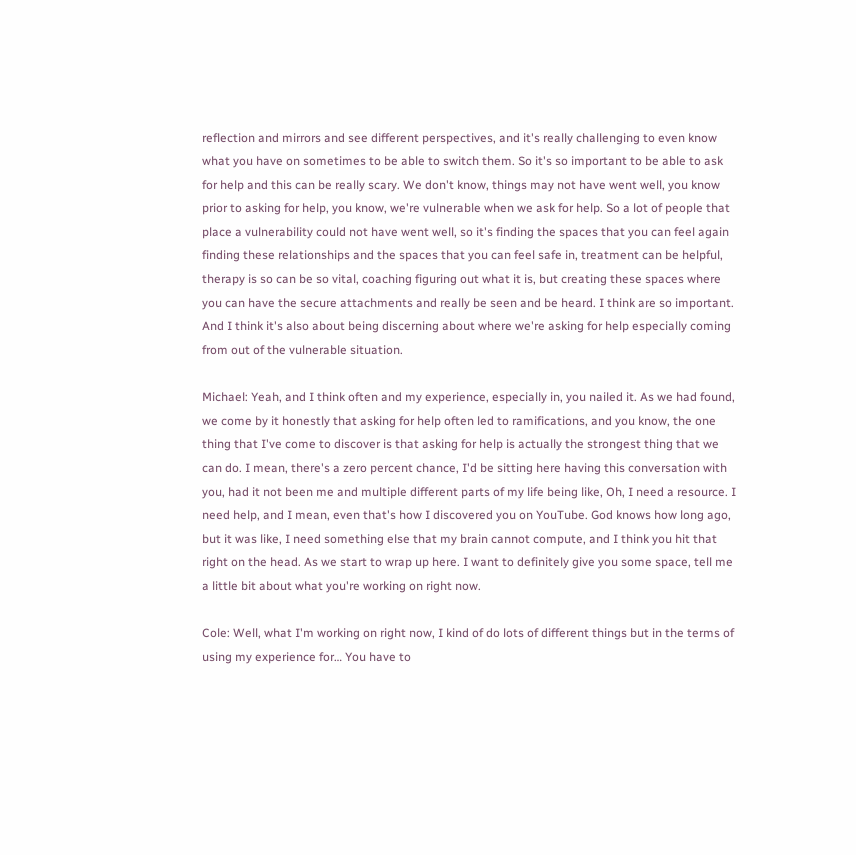reflection and mirrors and see different perspectives, and it's really challenging to even know what you have on sometimes to be able to switch them. So it's so important to be able to ask for help and this can be really scary. We don't know, things may not have went well, you know prior to asking for help, you know, we're vulnerable when we ask for help. So a lot of people that place a vulnerability could not have went well, so it's finding the spaces that you can feel again finding these relationships and the spaces that you can feel safe in, treatment can be helpful, therapy is so can be so vital, coaching figuring out what it is, but creating these spaces where you can have the secure attachments and really be seen and be heard. I think are so important. And I think it's also about being discerning about where we're asking for help especially coming from out of the vulnerable situation.

Michael: Yeah, and I think often and my experience, especially in, you nailed it. As we had found, we come by it honestly that asking for help often led to ramifications, and you know, the one thing that I've come to discover is that asking for help is actually the strongest thing that we can do. I mean, there's a zero percent chance, I'd be sitting here having this conversation with you, had it not been me and multiple different parts of my life being like, Oh, I need a resource. I need help, and I mean, even that's how I discovered you on YouTube. God knows how long ago, but it was like, I need something else that my brain cannot compute, and I think you hit that right on the head. As we start to wrap up here. I want to definitely give you some space, tell me a little bit about what you're working on right now.

Cole: Well, what I'm working on right now, I kind of do lots of different things but in the terms of using my experience for… You have to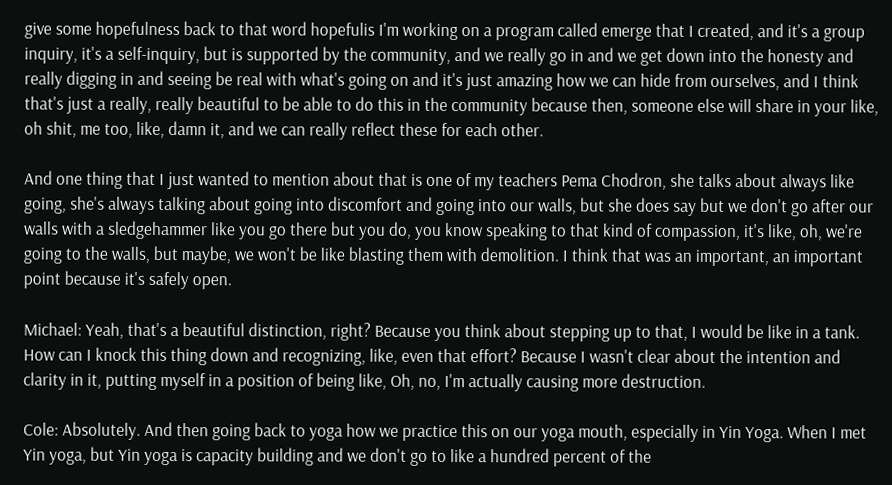give some hopefulness back to that word hopefulis I'm working on a program called emerge that I created, and it's a group inquiry, it's a self-inquiry, but is supported by the community, and we really go in and we get down into the honesty and really digging in and seeing be real with what's going on and it's just amazing how we can hide from ourselves, and I think that's just a really, really beautiful to be able to do this in the community because then, someone else will share in your like, oh shit, me too, like, damn it, and we can really reflect these for each other.

And one thing that I just wanted to mention about that is one of my teachers Pema Chodron, she talks about always like going, she's always talking about going into discomfort and going into our walls, but she does say but we don't go after our walls with a sledgehammer like you go there but you do, you know speaking to that kind of compassion, it's like, oh, we're going to the walls, but maybe, we won't be like blasting them with demolition. I think that was an important, an important point because it's safely open.

Michael: Yeah, that's a beautiful distinction, right? Because you think about stepping up to that, I would be like in a tank. How can I knock this thing down and recognizing, like, even that effort? Because I wasn't clear about the intention and clarity in it, putting myself in a position of being like, Oh, no, I'm actually causing more destruction.

Cole: Absolutely. And then going back to yoga how we practice this on our yoga mouth, especially in Yin Yoga. When I met Yin yoga, but Yin yoga is capacity building and we don't go to like a hundred percent of the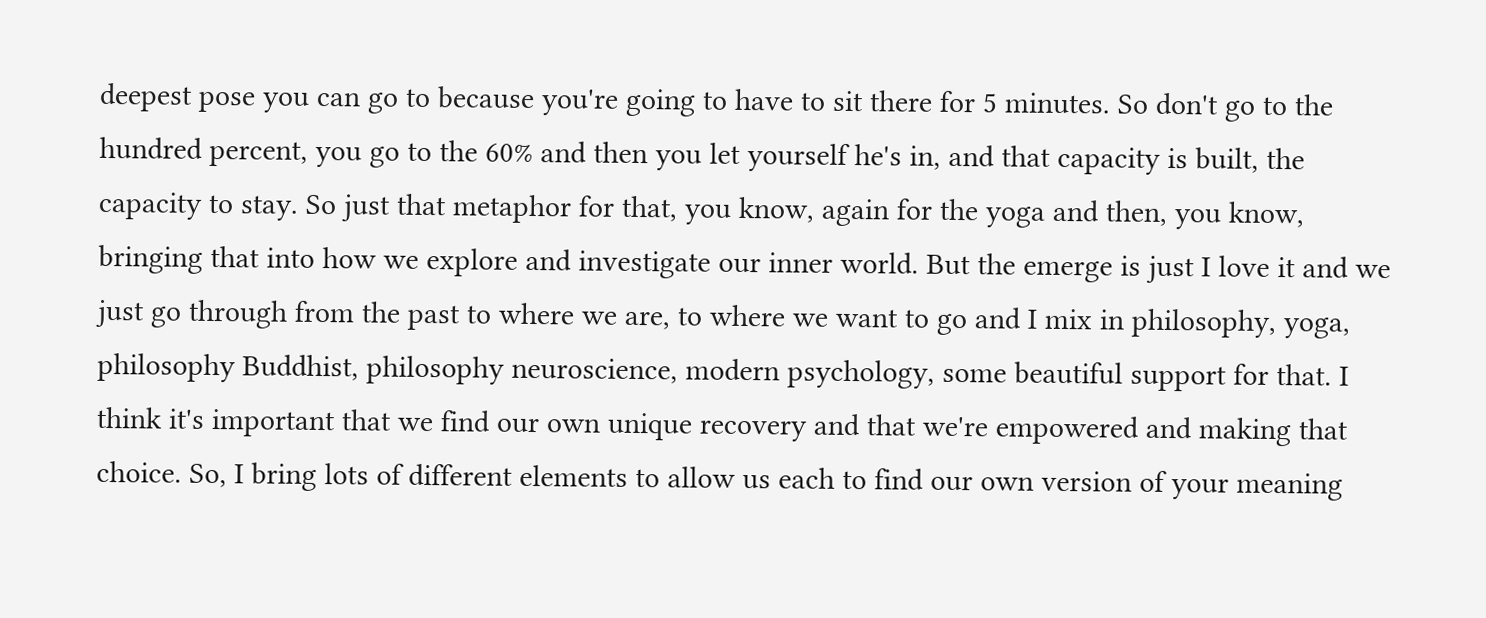deepest pose you can go to because you're going to have to sit there for 5 minutes. So don't go to the hundred percent, you go to the 60% and then you let yourself he's in, and that capacity is built, the capacity to stay. So just that metaphor for that, you know, again for the yoga and then, you know, bringing that into how we explore and investigate our inner world. But the emerge is just I love it and we just go through from the past to where we are, to where we want to go and I mix in philosophy, yoga, philosophy Buddhist, philosophy neuroscience, modern psychology, some beautiful support for that. I think it's important that we find our own unique recovery and that we're empowered and making that choice. So, I bring lots of different elements to allow us each to find our own version of your meaning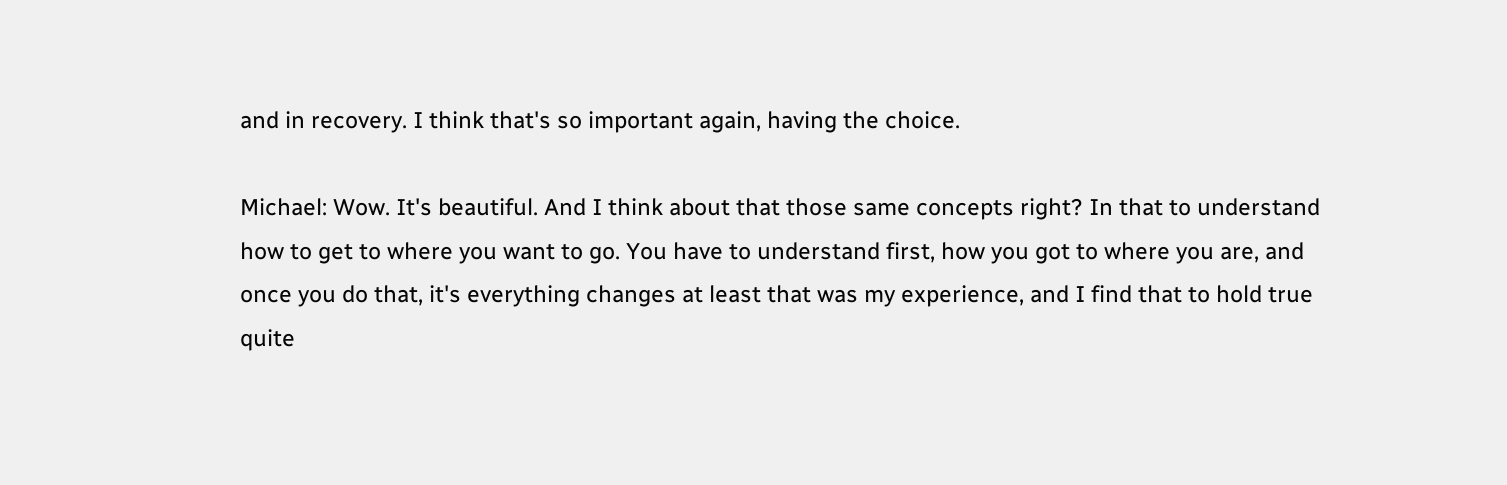and in recovery. I think that's so important again, having the choice.

Michael: Wow. It's beautiful. And I think about that those same concepts right? In that to understand how to get to where you want to go. You have to understand first, how you got to where you are, and once you do that, it's everything changes at least that was my experience, and I find that to hold true quite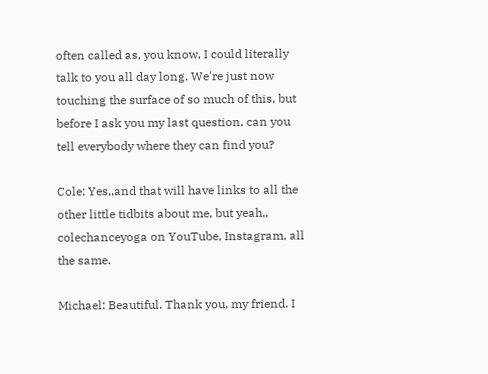often called as, you know, I could literally talk to you all day long. We're just now touching the surface of so much of this, but before I ask you my last question, can you tell everybody where they can find you?

Cole: Yes,,and that will have links to all the other little tidbits about me, but yeah,, colechanceyoga on YouTube, Instagram, all the same.

Michael: Beautiful. Thank you, my friend. I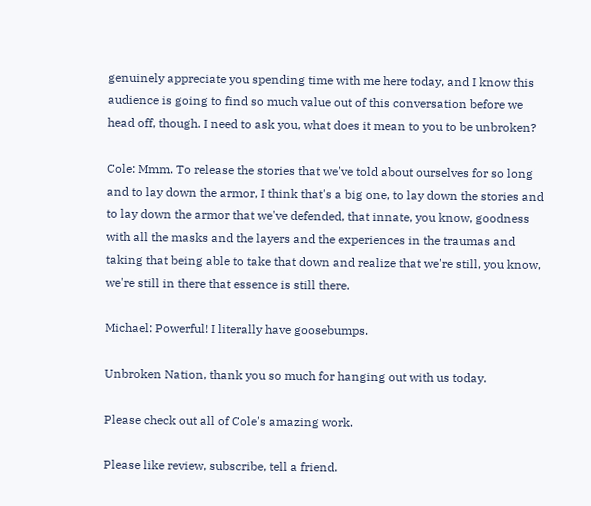genuinely appreciate you spending time with me here today, and I know this audience is going to find so much value out of this conversation before we head off, though. I need to ask you, what does it mean to you to be unbroken?

Cole: Mmm. To release the stories that we've told about ourselves for so long and to lay down the armor, I think that's a big one, to lay down the stories and to lay down the armor that we've defended, that innate, you know, goodness with all the masks and the layers and the experiences in the traumas and taking that being able to take that down and realize that we're still, you know, we're still in there that essence is still there.

Michael: Powerful! I literally have goosebumps.

Unbroken Nation, thank you so much for hanging out with us today.

Please check out all of Cole's amazing work.

Please like review, subscribe, tell a friend.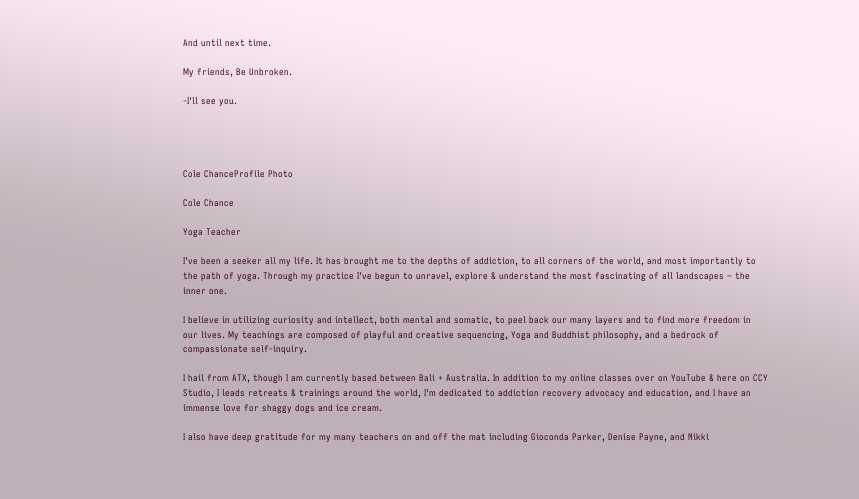And until next time.

My friends, Be Unbroken.

-I'll see you.




Cole ChanceProfile Photo

Cole Chance

Yoga Teacher

I've been a seeker all my life. It has brought me to the depths of addiction, to all corners of the world, and most importantly to the path of yoga. Through my practice I've begun to unravel, explore & understand the most fascinating of all landscapes – the inner one.

I believe in utilizing curiosity and intellect, both mental and somatic, to peel back our many layers and to find more freedom in our lives. My teachings are composed of playful and creative sequencing, Yoga and Buddhist philosophy, and a bedrock of compassionate self-inquiry.

I hail from ATX, though I am currently based between Bali + Australia. In addition to my online classes over on YouTube & here on CCY Studio, I leads retreats & trainings around the world, I'm dedicated to addiction recovery advocacy and education, and I have an immense love for shaggy dogs and ice cream.

I also have deep gratitude for my many teachers on and off the mat including Gioconda Parker, Denise Payne, and Nikki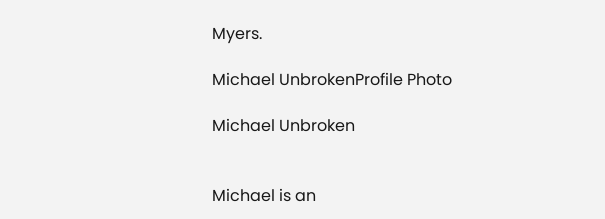Myers.

Michael UnbrokenProfile Photo

Michael Unbroken


Michael is an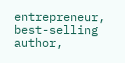entrepreneur, best-selling author,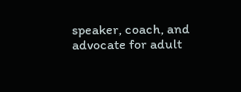speaker, coach, and advocate for adult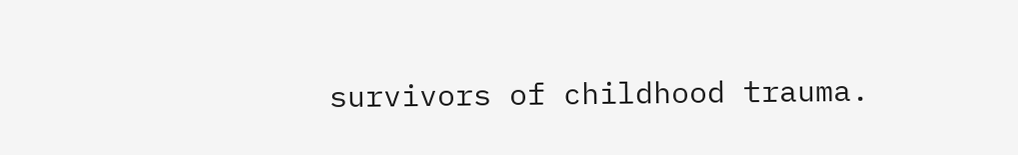survivors of childhood trauma.